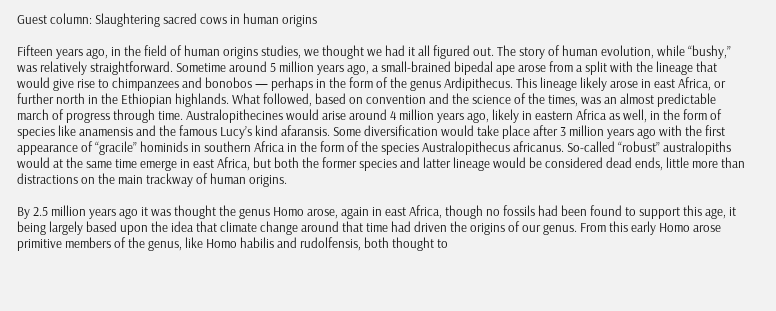Guest column: Slaughtering sacred cows in human origins

Fifteen years ago, in the field of human origins studies, we thought we had it all figured out. The story of human evolution, while “bushy,” was relatively straightforward. Sometime around 5 million years ago, a small-brained bipedal ape arose from a split with the lineage that would give rise to chimpanzees and bonobos — perhaps in the form of the genus Ardipithecus. This lineage likely arose in east Africa, or further north in the Ethiopian highlands. What followed, based on convention and the science of the times, was an almost predictable march of progress through time. Australopithecines would arise around 4 million years ago, likely in eastern Africa as well, in the form of species like anamensis and the famous Lucy’s kind afaransis. Some diversification would take place after 3 million years ago with the first appearance of “gracile” hominids in southern Africa in the form of the species Australopithecus africanus. So-called “robust” australopiths would at the same time emerge in east Africa, but both the former species and latter lineage would be considered dead ends, little more than distractions on the main trackway of human origins.

By 2.5 million years ago it was thought the genus Homo arose, again in east Africa, though no fossils had been found to support this age, it being largely based upon the idea that climate change around that time had driven the origins of our genus. From this early Homo arose primitive members of the genus, like Homo habilis and rudolfensis, both thought to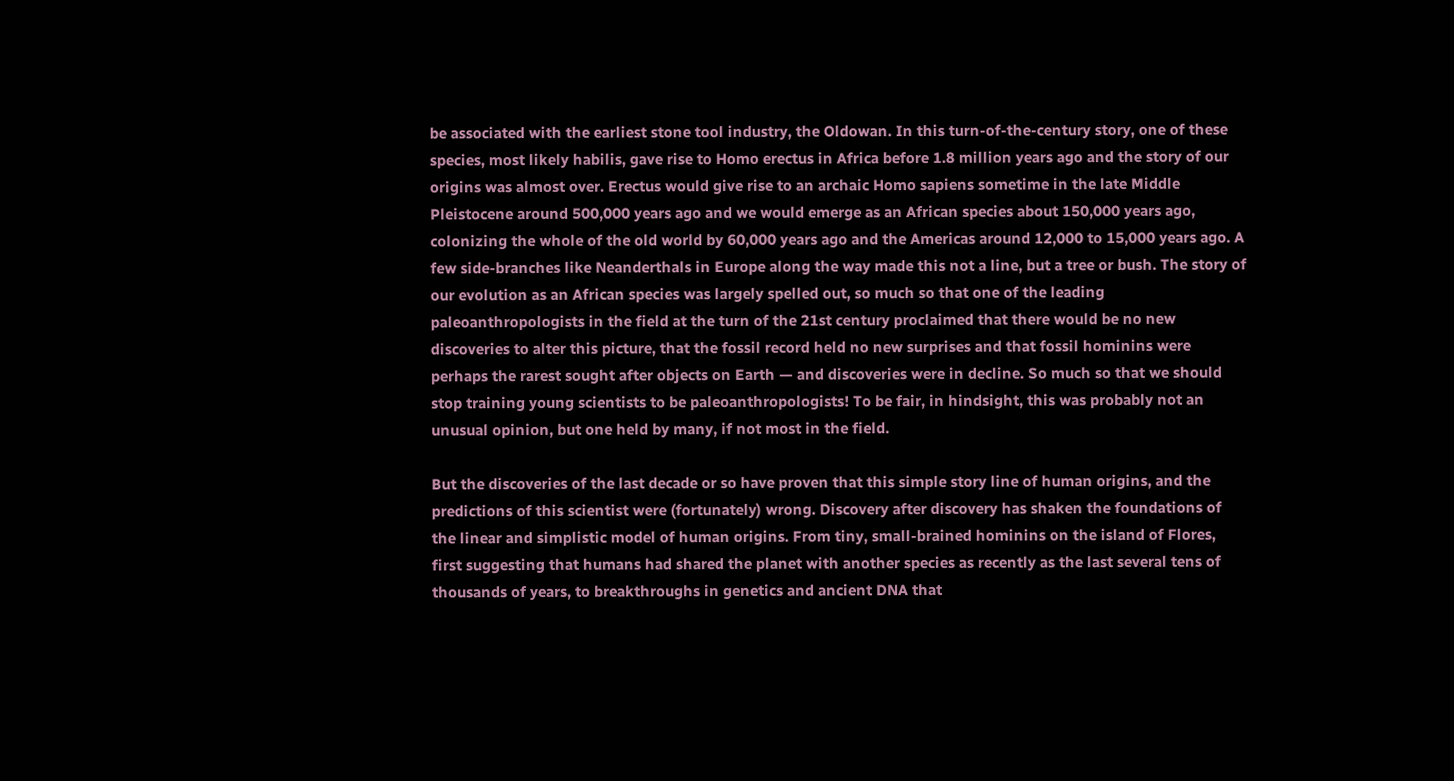be associated with the earliest stone tool industry, the Oldowan. In this turn-of-the-century story, one of these species, most likely habilis, gave rise to Homo erectus in Africa before 1.8 million years ago and the story of our origins was almost over. Erectus would give rise to an archaic Homo sapiens sometime in the late Middle Pleistocene around 500,000 years ago and we would emerge as an African species about 150,000 years ago, colonizing the whole of the old world by 60,000 years ago and the Americas around 12,000 to 15,000 years ago. A few side-branches like Neanderthals in Europe along the way made this not a line, but a tree or bush. The story of our evolution as an African species was largely spelled out, so much so that one of the leading paleoanthropologists in the field at the turn of the 21st century proclaimed that there would be no new discoveries to alter this picture, that the fossil record held no new surprises and that fossil hominins were perhaps the rarest sought after objects on Earth — and discoveries were in decline. So much so that we should stop training young scientists to be paleoanthropologists! To be fair, in hindsight, this was probably not an unusual opinion, but one held by many, if not most in the field.

But the discoveries of the last decade or so have proven that this simple story line of human origins, and the predictions of this scientist were (fortunately) wrong. Discovery after discovery has shaken the foundations of the linear and simplistic model of human origins. From tiny, small-brained hominins on the island of Flores, first suggesting that humans had shared the planet with another species as recently as the last several tens of thousands of years, to breakthroughs in genetics and ancient DNA that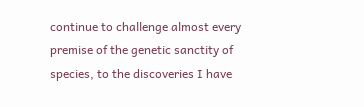continue to challenge almost every premise of the genetic sanctity of species, to the discoveries I have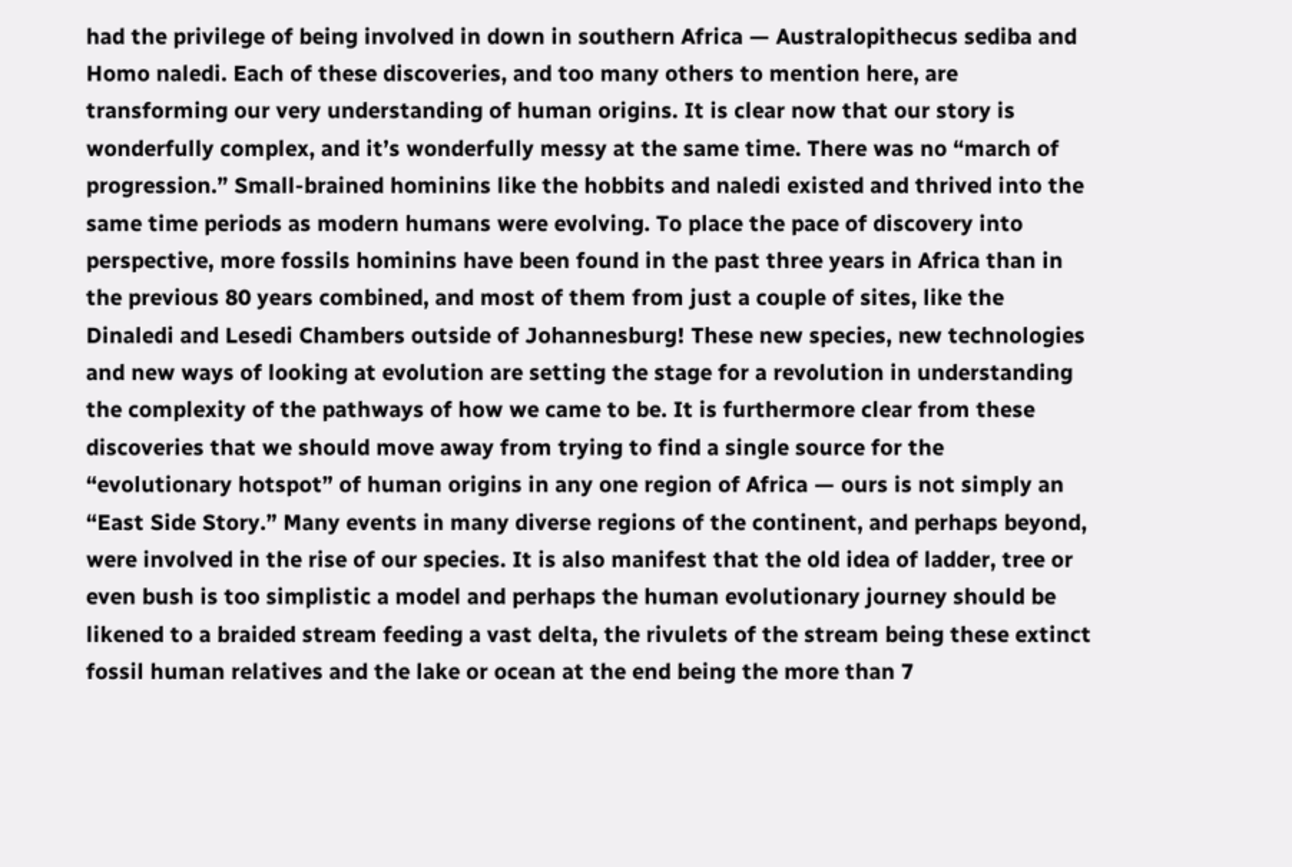had the privilege of being involved in down in southern Africa — Australopithecus sediba and Homo naledi. Each of these discoveries, and too many others to mention here, are transforming our very understanding of human origins. It is clear now that our story is wonderfully complex, and it’s wonderfully messy at the same time. There was no “march of progression.” Small-brained hominins like the hobbits and naledi existed and thrived into the same time periods as modern humans were evolving. To place the pace of discovery into perspective, more fossils hominins have been found in the past three years in Africa than in the previous 80 years combined, and most of them from just a couple of sites, like the Dinaledi and Lesedi Chambers outside of Johannesburg! These new species, new technologies and new ways of looking at evolution are setting the stage for a revolution in understanding the complexity of the pathways of how we came to be. It is furthermore clear from these discoveries that we should move away from trying to find a single source for the “evolutionary hotspot” of human origins in any one region of Africa — ours is not simply an “East Side Story.” Many events in many diverse regions of the continent, and perhaps beyond, were involved in the rise of our species. It is also manifest that the old idea of ladder, tree or even bush is too simplistic a model and perhaps the human evolutionary journey should be likened to a braided stream feeding a vast delta, the rivulets of the stream being these extinct fossil human relatives and the lake or ocean at the end being the more than 7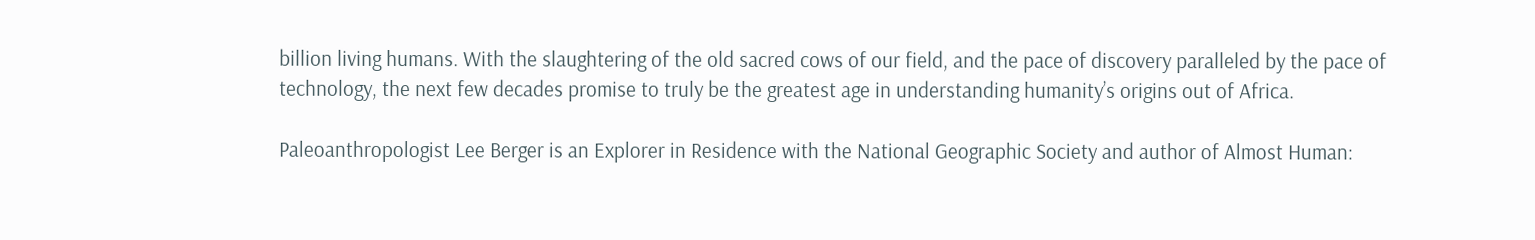billion living humans. With the slaughtering of the old sacred cows of our field, and the pace of discovery paralleled by the pace of technology, the next few decades promise to truly be the greatest age in understanding humanity’s origins out of Africa.

Paleoanthropologist Lee Berger is an Explorer in Residence with the National Geographic Society and author of Almost Human: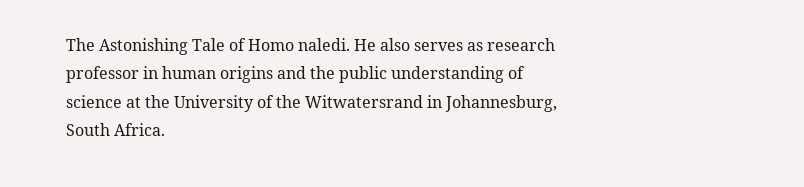The Astonishing Tale of Homo naledi. He also serves as research professor in human origins and the public understanding of science at the University of the Witwatersrand in Johannesburg, South Africa.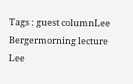Tags : guest columnLee Bergermorning lecture
Lee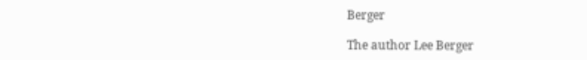Berger

The author Lee Berger